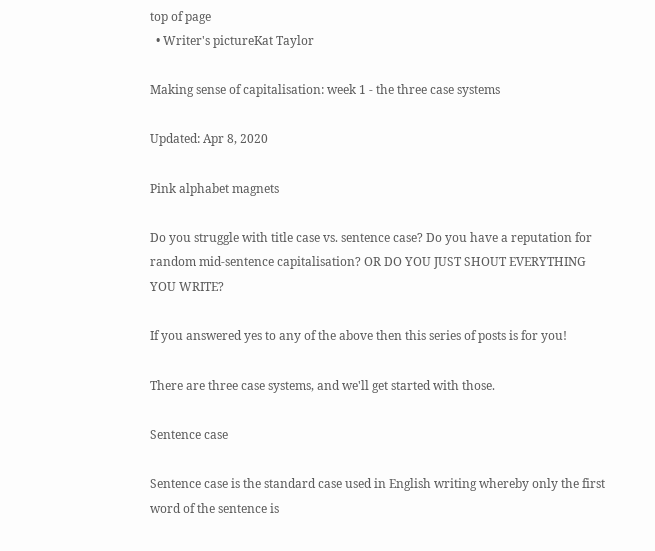top of page
  • Writer's pictureKat Taylor

Making sense of capitalisation: week 1 - the three case systems

Updated: Apr 8, 2020

Pink alphabet magnets

Do you struggle with title case vs. sentence case? Do you have a reputation for random mid-sentence capitalisation? OR DO YOU JUST SHOUT EVERYTHING YOU WRITE?

If you answered yes to any of the above then this series of posts is for you!

There are three case systems, and we'll get started with those.

Sentence case

Sentence case is the standard case used in English writing whereby only the first word of the sentence is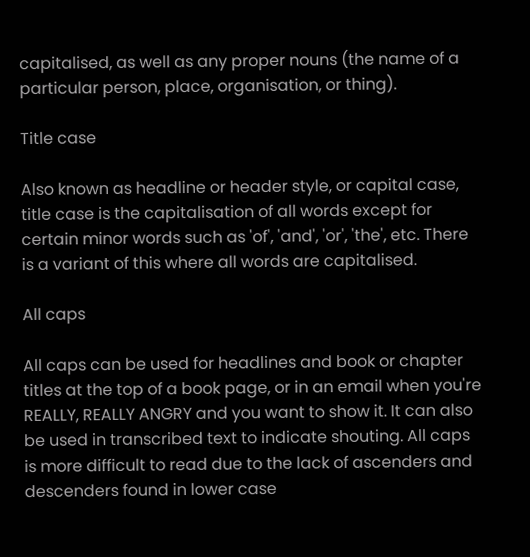capitalised, as well as any proper nouns (the name of a particular person, place, organisation, or thing).

Title case

Also known as headline or header style, or capital case, title case is the capitalisation of all words except for certain minor words such as 'of', 'and', 'or', 'the', etc. There is a variant of this where all words are capitalised.

All caps

All caps can be used for headlines and book or chapter titles at the top of a book page, or in an email when you're REALLY, REALLY ANGRY and you want to show it. It can also be used in transcribed text to indicate shouting. All caps is more difficult to read due to the lack of ascenders and descenders found in lower case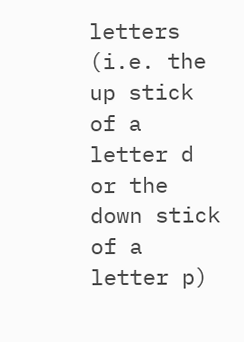letters (i.e. the up stick of a letter d or the down stick of a letter p)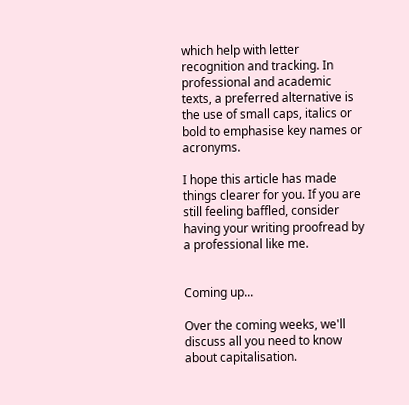which help with letter recognition and tracking. In professional and academic texts, a preferred alternative is the use of small caps, italics or bold to emphasise key names or acronyms.

I hope this article has made things clearer for you. If you are still feeling baffled, consider having your writing proofread by a professional like me.


Coming up...

Over the coming weeks, we'll discuss all you need to know about capitalisation.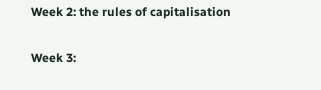Week 2: the rules of capitalisation

Week 3: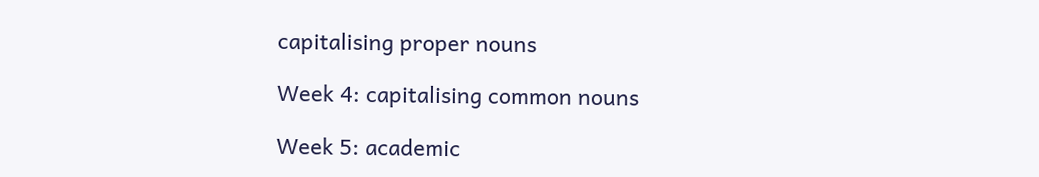capitalising proper nouns

Week 4: capitalising common nouns

Week 5: academic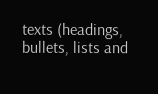texts (headings, bullets, lists and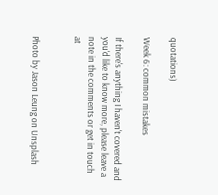quotations)

Week 6: common mistakes

If there's anything I haven't covered and you'd like to know more, please leave a note in the comments or get in touch at


Photo by Jason Leung on Unsplash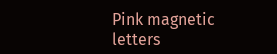Pink magnetic letters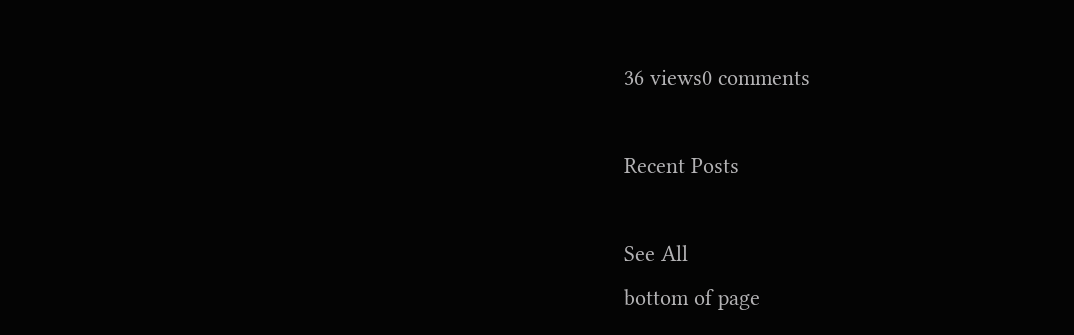36 views0 comments

Recent Posts

See All
bottom of page